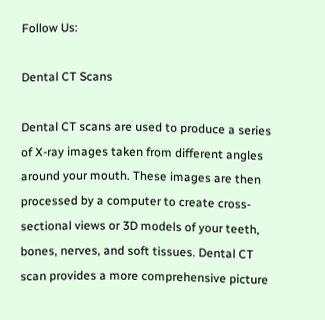Follow Us:

Dental CT Scans

Dental CT scans are used to produce a series of X-ray images taken from different angles around your mouth. These images are then processed by a computer to create cross-sectional views or 3D models of your teeth, bones, nerves, and soft tissues. Dental CT scan provides a more comprehensive picture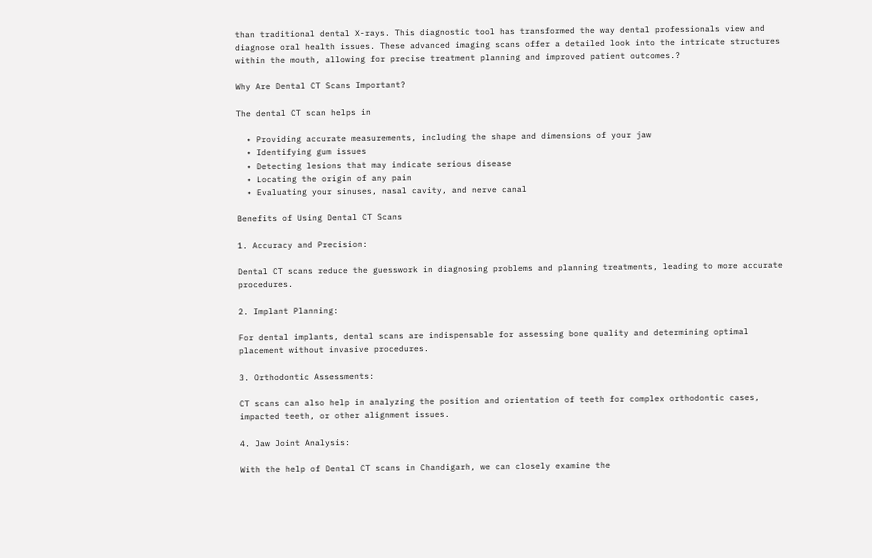than traditional dental X-rays. This diagnostic tool has transformed the way dental professionals view and diagnose oral health issues. These advanced imaging scans offer a detailed look into the intricate structures within the mouth, allowing for precise treatment planning and improved patient outcomes.?

Why Are Dental CT Scans Important?

The dental CT scan helps in

  • Providing accurate measurements, including the shape and dimensions of your jaw
  • Identifying gum issues
  • Detecting lesions that may indicate serious disease
  • Locating the origin of any pain
  • Evaluating your sinuses, nasal cavity, and nerve canal

Benefits of Using Dental CT Scans

1. Accuracy and Precision:

Dental CT scans reduce the guesswork in diagnosing problems and planning treatments, leading to more accurate procedures.

2. Implant Planning:

For dental implants, dental scans are indispensable for assessing bone quality and determining optimal placement without invasive procedures.

3. Orthodontic Assessments:

CT scans can also help in analyzing the position and orientation of teeth for complex orthodontic cases, impacted teeth, or other alignment issues.

4. Jaw Joint Analysis:

With the help of Dental CT scans in Chandigarh, we can closely examine the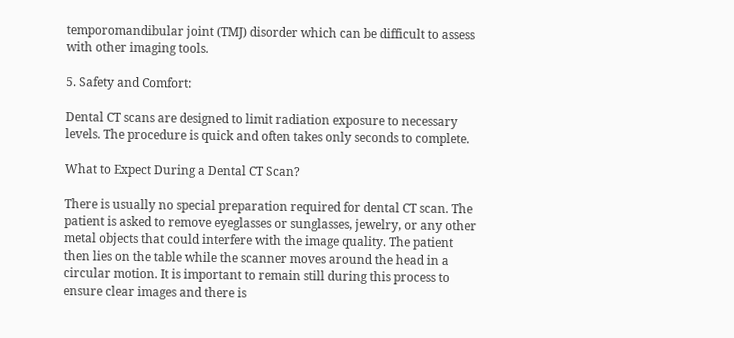temporomandibular joint (TMJ) disorder which can be difficult to assess with other imaging tools.

5. Safety and Comfort:

Dental CT scans are designed to limit radiation exposure to necessary levels. The procedure is quick and often takes only seconds to complete.

What to Expect During a Dental CT Scan?

There is usually no special preparation required for dental CT scan. The patient is asked to remove eyeglasses or sunglasses, jewelry, or any other metal objects that could interfere with the image quality. The patient then lies on the table while the scanner moves around the head in a circular motion. It is important to remain still during this process to ensure clear images and there is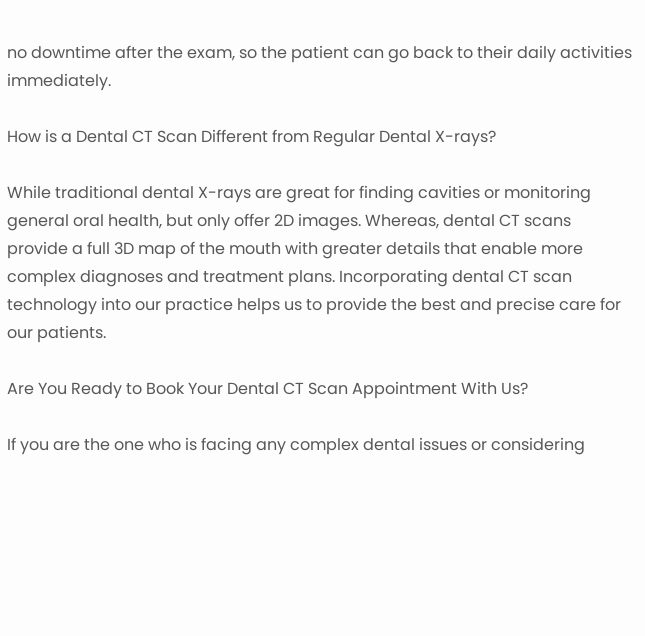no downtime after the exam, so the patient can go back to their daily activities immediately.

How is a Dental CT Scan Different from Regular Dental X-rays?

While traditional dental X-rays are great for finding cavities or monitoring general oral health, but only offer 2D images. Whereas, dental CT scans provide a full 3D map of the mouth with greater details that enable more complex diagnoses and treatment plans. Incorporating dental CT scan technology into our practice helps us to provide the best and precise care for our patients.

Are You Ready to Book Your Dental CT Scan Appointment With Us?

If you are the one who is facing any complex dental issues or considering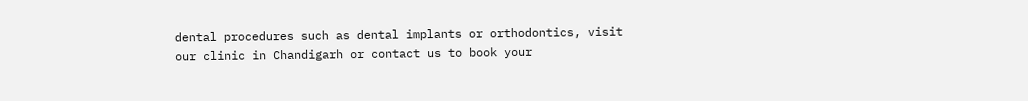dental procedures such as dental implants or orthodontics, visit our clinic in Chandigarh or contact us to book your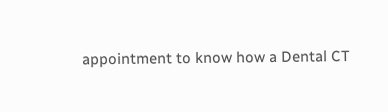appointment to know how a Dental CT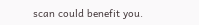scan could benefit you.